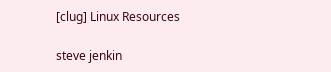[clug] Linux Resources

steve jenkin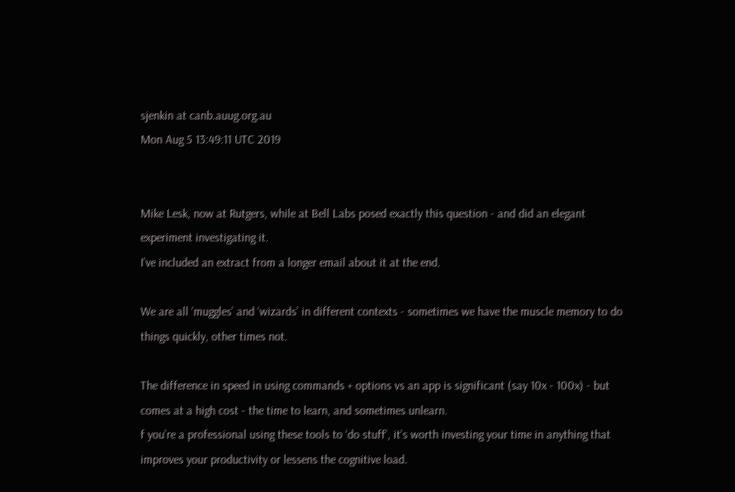sjenkin at canb.auug.org.au
Mon Aug 5 13:49:11 UTC 2019


Mike Lesk, now at Rutgers, while at Bell Labs posed exactly this question - and did an elegant experiment investigating it.
I’ve included an extract from a longer email about it at the end.

We are all ‘muggles’ and ‘wizards’ in different contexts - sometimes we have the muscle memory to do things quickly, other times not.

The difference in speed in using commands + options vs an app is significant (say 10x - 100x) - but comes at a high cost - the time to learn, and sometimes unlearn.
f you’re a professional using these tools to ‘do stuff’, it’s worth investing your time in anything that improves your productivity or lessens the cognitive load.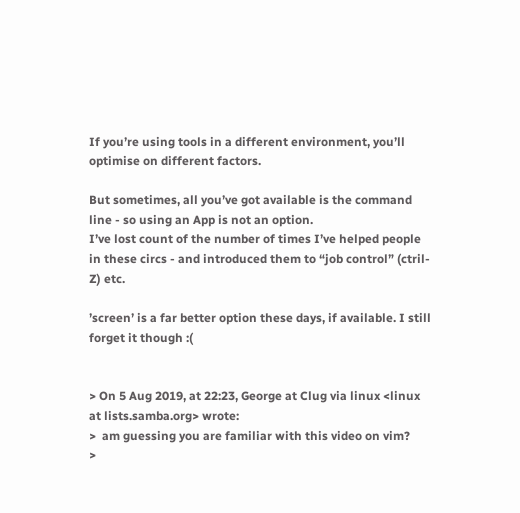If you’re using tools in a different environment, you’ll optimise on different factors.

But sometimes, all you’ve got available is the command line - so using an App is not an option.
I’ve lost count of the number of times I’ve helped people in these circs - and introduced them to “job control” (ctril-Z) etc.

’screen’ is a far better option these days, if available. I still forget it though :(


> On 5 Aug 2019, at 22:23, George at Clug via linux <linux at lists.samba.org> wrote:
>  am guessing you are familiar with this video on vim?
>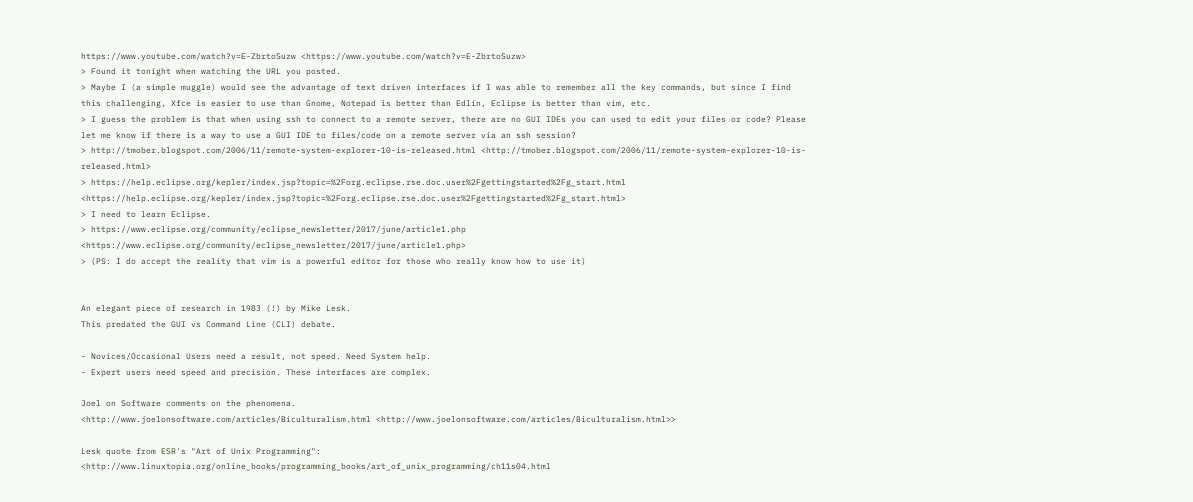https://www.youtube.com/watch?v=E-ZbrtoSuzw <https://www.youtube.com/watch?v=E-ZbrtoSuzw>
> Found it tonight when watching the URL you posted.
> Maybe I (a simple muggle) would see the advantage of text driven interfaces if I was able to remember all the key commands, but since I find this challenging, Xfce is easier to use than Gnome, Notepad is better than Edlin, Eclipse is better than vim, etc.
> I guess the problem is that when using ssh to connect to a remote server, there are no GUI IDEs you can used to edit your files or code? Please let me know if there is a way to use a GUI IDE to files/code on a remote server via an ssh session?
> http://tmober.blogspot.com/2006/11/remote-system-explorer-10-is-released.html <http://tmober.blogspot.com/2006/11/remote-system-explorer-10-is-released.html>
> https://help.eclipse.org/kepler/index.jsp?topic=%2Forg.eclipse.rse.doc.user%2Fgettingstarted%2Fg_start.html <https://help.eclipse.org/kepler/index.jsp?topic=%2Forg.eclipse.rse.doc.user%2Fgettingstarted%2Fg_start.html>
> I need to learn Eclipse.
> https://www.eclipse.org/community/eclipse_newsletter/2017/june/article1.php <https://www.eclipse.org/community/eclipse_newsletter/2017/june/article1.php>
> (PS: I do accept the reality that vim is a powerful editor for those who really know how to use it)


An elegant piece of research in 1983 (!) by Mike Lesk.
This predated the GUI vs Command Line (CLI) debate.

- Novices/Occasional Users need a result, not speed. Need System help.
- Expert users need speed and precision. These interfaces are complex.

Joel on Software comments on the phenomena.
<http://www.joelonsoftware.com/articles/Biculturalism.html <http://www.joelonsoftware.com/articles/Biculturalism.html>>

Lesk quote from ESR's "Art of Unix Programming":
<http://www.linuxtopia.org/online_books/programming_books/art_of_unix_programming/ch11s04.html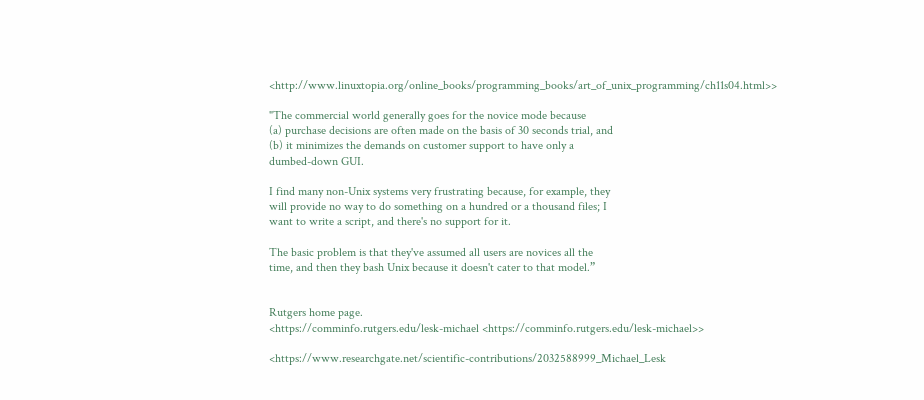<http://www.linuxtopia.org/online_books/programming_books/art_of_unix_programming/ch11s04.html>>

"The commercial world generally goes for the novice mode because
(a) purchase decisions are often made on the basis of 30 seconds trial, and
(b) it minimizes the demands on customer support to have only a
dumbed-down GUI.

I find many non-Unix systems very frustrating because, for example, they
will provide no way to do something on a hundred or a thousand files; I
want to write a script, and there's no support for it.

The basic problem is that they've assumed all users are novices all the
time, and then they bash Unix because it doesn't cater to that model.”


Rutgers home page.
<https://comminfo.rutgers.edu/lesk-michael <https://comminfo.rutgers.edu/lesk-michael>>

<https://www.researchgate.net/scientific-contributions/2032588999_Michael_Lesk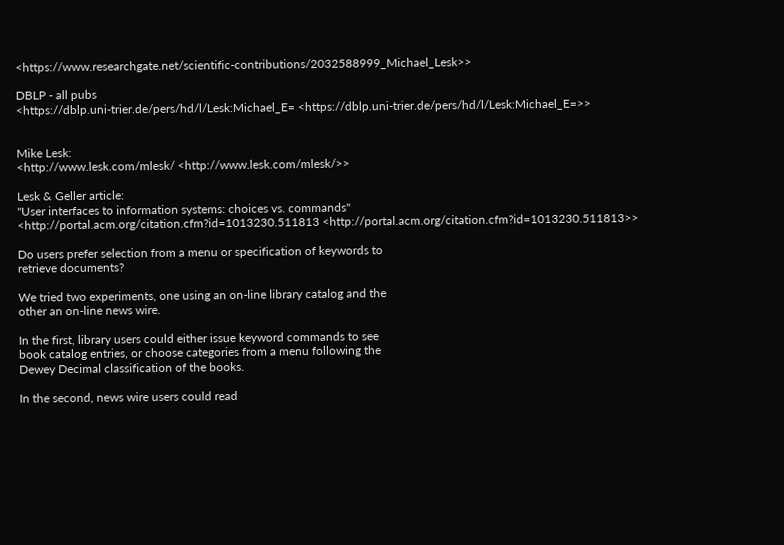<https://www.researchgate.net/scientific-contributions/2032588999_Michael_Lesk>>

DBLP - all pubs
<https://dblp.uni-trier.de/pers/hd/l/Lesk:Michael_E= <https://dblp.uni-trier.de/pers/hd/l/Lesk:Michael_E=>>


Mike Lesk:
<http://www.lesk.com/mlesk/ <http://www.lesk.com/mlesk/>>

Lesk & Geller article:
"User interfaces to information systems: choices vs. commands"
<http://portal.acm.org/citation.cfm?id=1013230.511813 <http://portal.acm.org/citation.cfm?id=1013230.511813>>

Do users prefer selection from a menu or specification of keywords to
retrieve documents?

We tried two experiments, one using an on-line library catalog and the
other an on-line news wire.

In the first, library users could either issue keyword commands to see
book catalog entries, or choose categories from a menu following the
Dewey Decimal classification of the books.

In the second, news wire users could read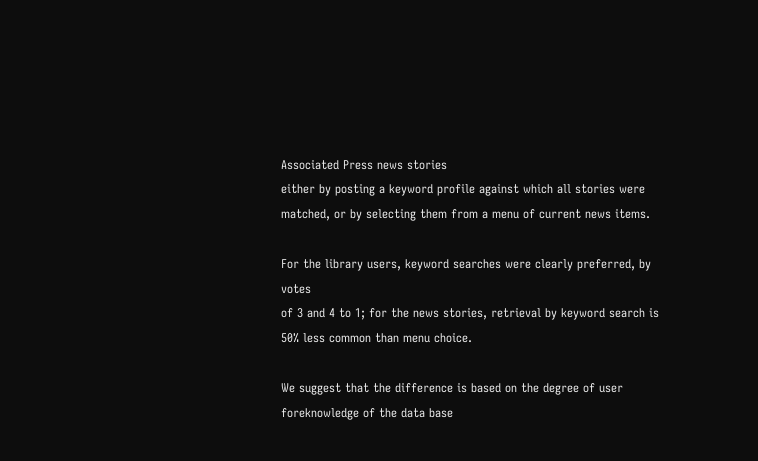Associated Press news stories
either by posting a keyword profile against which all stories were
matched, or by selecting them from a menu of current news items.

For the library users, keyword searches were clearly preferred, by votes
of 3 and 4 to 1; for the news stories, retrieval by keyword search is
50% less common than menu choice.

We suggest that the difference is based on the degree of user
foreknowledge of the data base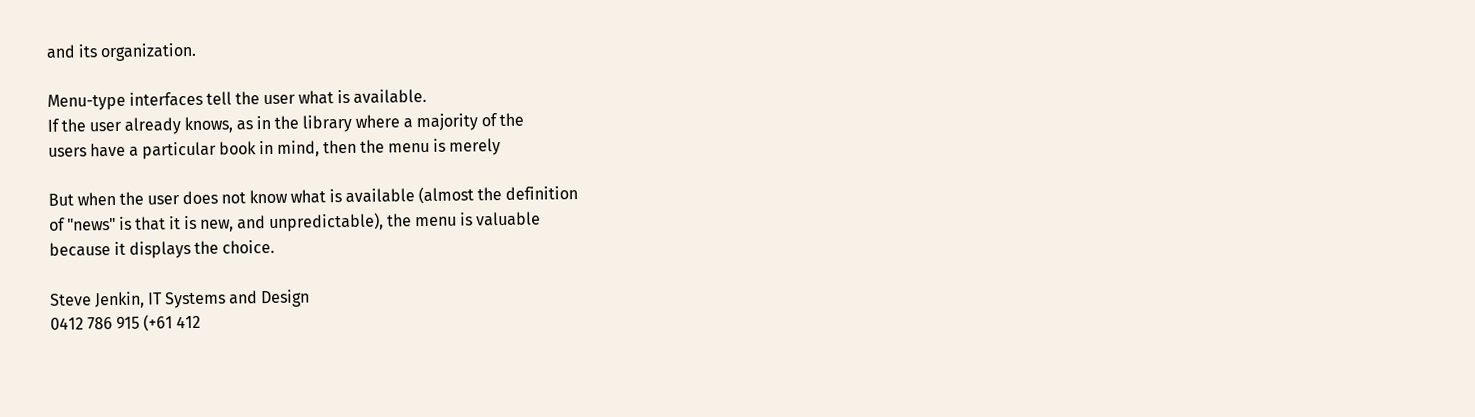and its organization.

Menu-type interfaces tell the user what is available.
If the user already knows, as in the library where a majority of the
users have a particular book in mind, then the menu is merely

But when the user does not know what is available (almost the definition
of "news" is that it is new, and unpredictable), the menu is valuable
because it displays the choice.

Steve Jenkin, IT Systems and Design
0412 786 915 (+61 412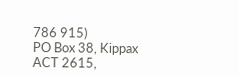786 915)
PO Box 38, Kippax ACT 2615,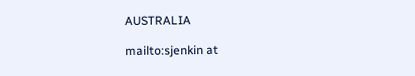AUSTRALIA

mailto:sjenkin at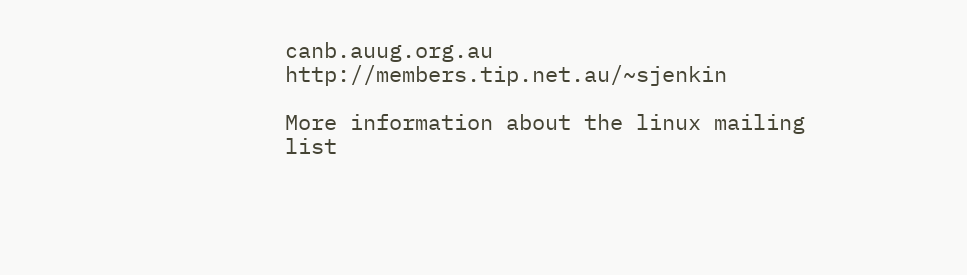canb.auug.org.au http://members.tip.net.au/~sjenkin

More information about the linux mailing list